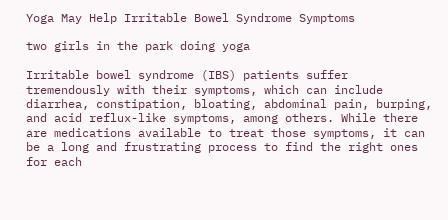Yoga May Help Irritable Bowel Syndrome Symptoms

two girls in the park doing yoga

Irritable bowel syndrome (IBS) patients suffer tremendously with their symptoms, which can include diarrhea, constipation, bloating, abdominal pain, burping, and acid reflux-like symptoms, among others. While there are medications available to treat those symptoms, it can be a long and frustrating process to find the right ones for each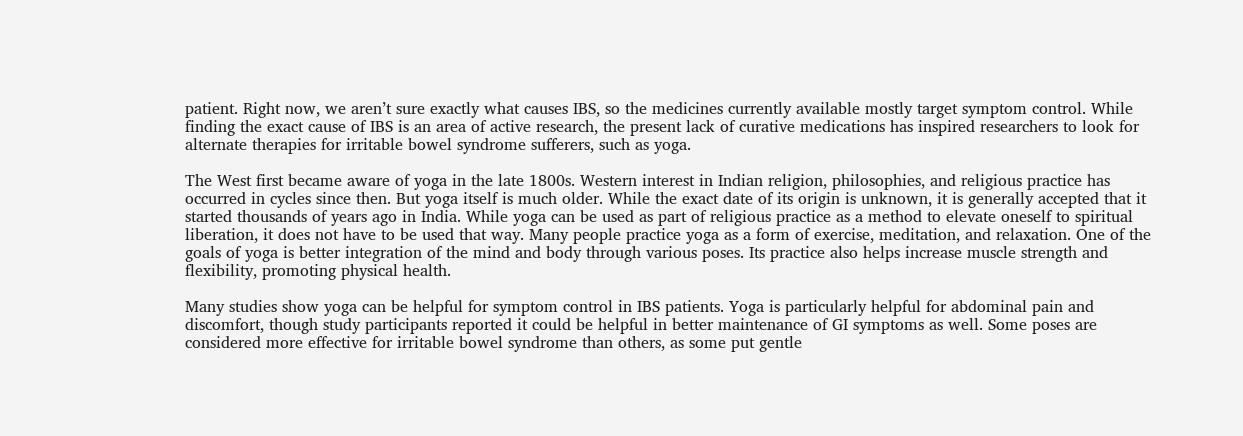patient. Right now, we aren’t sure exactly what causes IBS, so the medicines currently available mostly target symptom control. While finding the exact cause of IBS is an area of active research, the present lack of curative medications has inspired researchers to look for alternate therapies for irritable bowel syndrome sufferers, such as yoga.

The West first became aware of yoga in the late 1800s. Western interest in Indian religion, philosophies, and religious practice has occurred in cycles since then. But yoga itself is much older. While the exact date of its origin is unknown, it is generally accepted that it started thousands of years ago in India. While yoga can be used as part of religious practice as a method to elevate oneself to spiritual liberation, it does not have to be used that way. Many people practice yoga as a form of exercise, meditation, and relaxation. One of the goals of yoga is better integration of the mind and body through various poses. Its practice also helps increase muscle strength and flexibility, promoting physical health.

Many studies show yoga can be helpful for symptom control in IBS patients. Yoga is particularly helpful for abdominal pain and discomfort, though study participants reported it could be helpful in better maintenance of GI symptoms as well. Some poses are considered more effective for irritable bowel syndrome than others, as some put gentle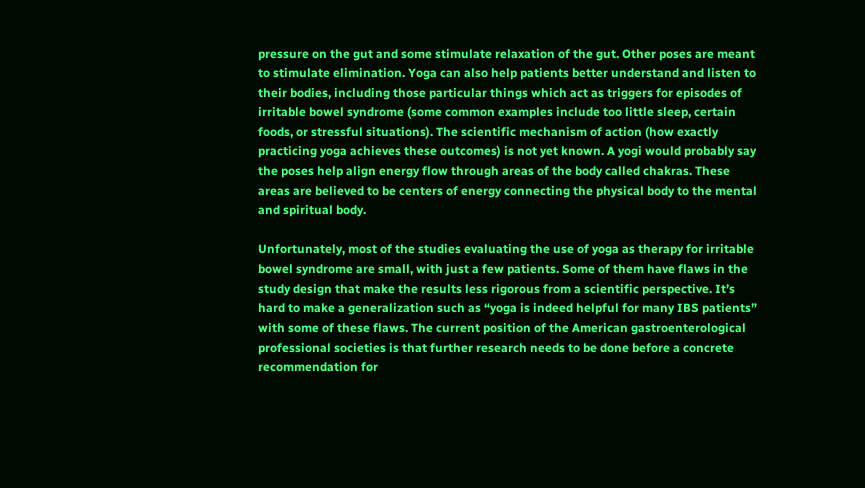pressure on the gut and some stimulate relaxation of the gut. Other poses are meant to stimulate elimination. Yoga can also help patients better understand and listen to their bodies, including those particular things which act as triggers for episodes of irritable bowel syndrome (some common examples include too little sleep, certain foods, or stressful situations). The scientific mechanism of action (how exactly practicing yoga achieves these outcomes) is not yet known. A yogi would probably say the poses help align energy flow through areas of the body called chakras. These areas are believed to be centers of energy connecting the physical body to the mental and spiritual body.

Unfortunately, most of the studies evaluating the use of yoga as therapy for irritable bowel syndrome are small, with just a few patients. Some of them have flaws in the study design that make the results less rigorous from a scientific perspective. It’s hard to make a generalization such as “yoga is indeed helpful for many IBS patients” with some of these flaws. The current position of the American gastroenterological professional societies is that further research needs to be done before a concrete recommendation for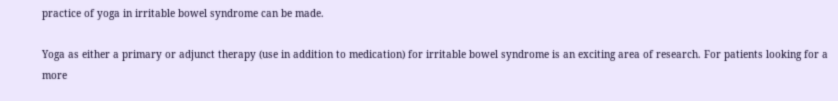practice of yoga in irritable bowel syndrome can be made.

Yoga as either a primary or adjunct therapy (use in addition to medication) for irritable bowel syndrome is an exciting area of research. For patients looking for a more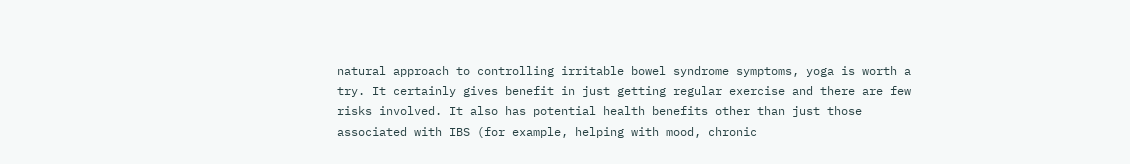natural approach to controlling irritable bowel syndrome symptoms, yoga is worth a try. It certainly gives benefit in just getting regular exercise and there are few risks involved. It also has potential health benefits other than just those associated with IBS (for example, helping with mood, chronic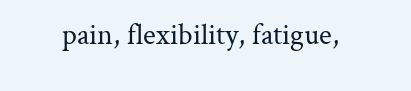pain, flexibility, fatigue,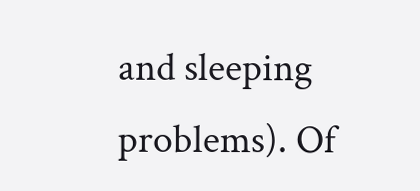and sleeping problems). Of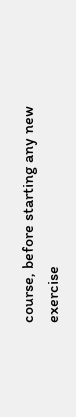course, before starting any new exercise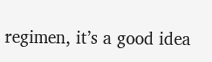regimen, it’s a good idea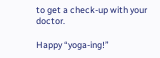to get a check-up with your doctor.

Happy “yoga-ing!”